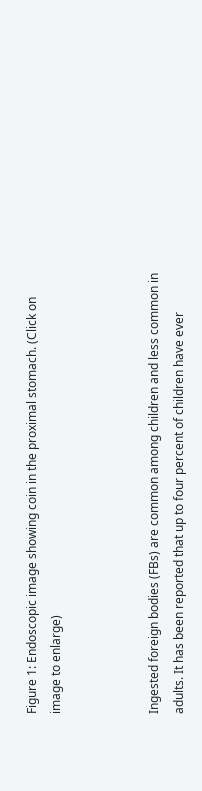Figure 1: Endoscopic image showing coin in the proximal stomach. (Click on image to enlarge)



Ingested foreign bodies (FBs) are common among children and less common in adults. It has been reported that up to four percent of children have ever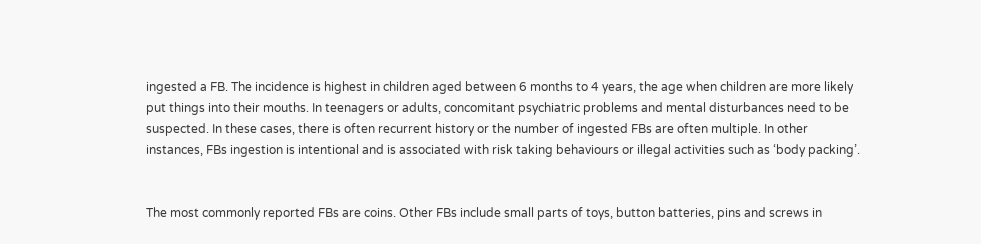ingested a FB. The incidence is highest in children aged between 6 months to 4 years, the age when children are more likely put things into their mouths. In teenagers or adults, concomitant psychiatric problems and mental disturbances need to be suspected. In these cases, there is often recurrent history or the number of ingested FBs are often multiple. In other instances, FBs ingestion is intentional and is associated with risk taking behaviours or illegal activities such as ‘body packing’.


The most commonly reported FBs are coins. Other FBs include small parts of toys, button batteries, pins and screws in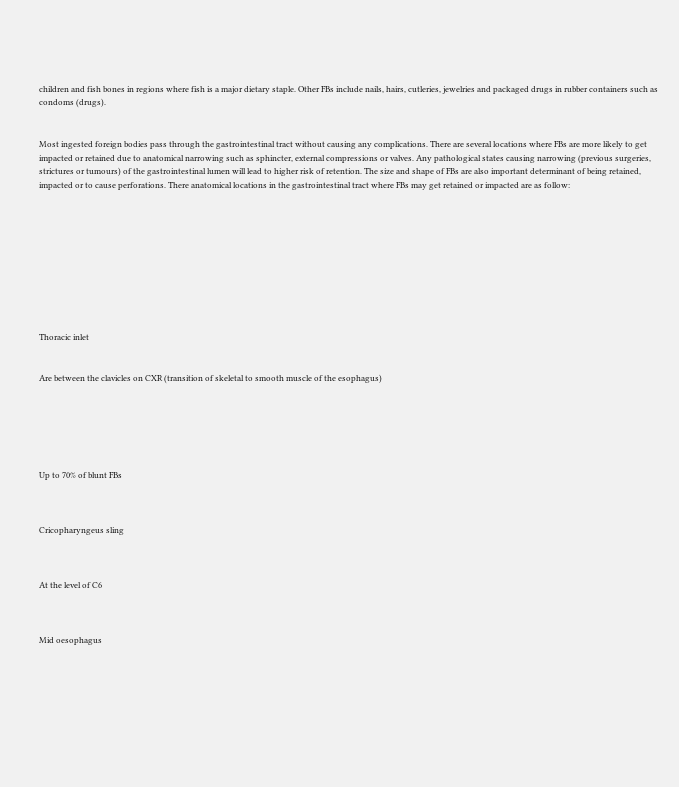children and fish bones in regions where fish is a major dietary staple. Other FBs include nails, hairs, cutleries, jewelries and packaged drugs in rubber containers such as condoms (drugs).


Most ingested foreign bodies pass through the gastrointestinal tract without causing any complications. There are several locations where FBs are more likely to get impacted or retained due to anatomical narrowing such as sphincter, external compressions or valves. Any pathological states causing narrowing (previous surgeries, strictures or tumours) of the gastrointestinal lumen will lead to higher risk of retention. The size and shape of FBs are also important determinant of being retained, impacted or to cause perforations. There anatomical locations in the gastrointestinal tract where FBs may get retained or impacted are as follow:










Thoracic inlet


Are between the clavicles on CXR (transition of skeletal to smooth muscle of the esophagus)






Up to 70% of blunt FBs



Cricopharyngeus sling



At the level of C6



Mid oesophagus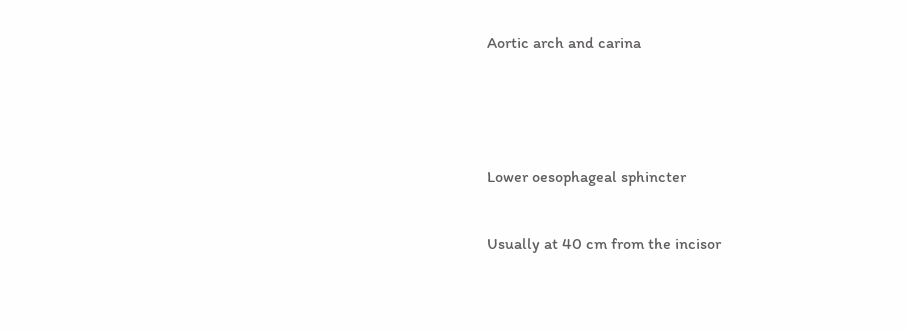Aortic arch and carina





Lower oesophageal sphincter


Usually at 40 cm from the incisor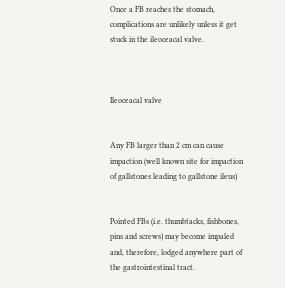Once a FB reaches the stomach, complications are unlikely unless it get stuck in the ileoceacal valve.



Ileoceacal valve


Any FB larger than 2 cm can cause impaction (well known site for impaction of gallstones leading to gallstone ileus)


Pointed FBs (i.e. thumbtacks, fishbones, pins and screws) may become impaled and, therefore, lodged anywhere part of the gastrointestinal tract.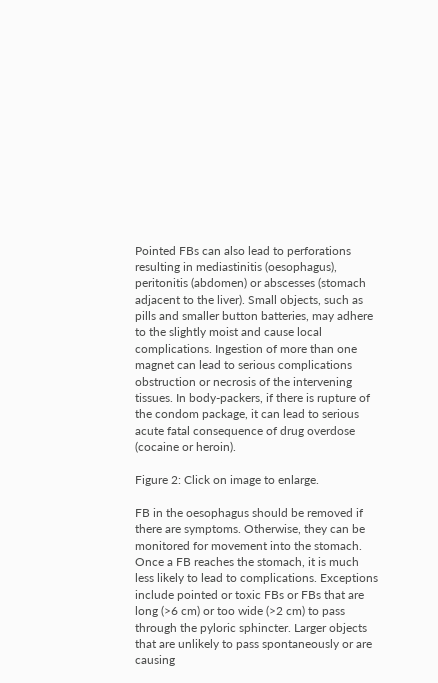Pointed FBs can also lead to perforations resulting in mediastinitis (oesophagus), peritonitis (abdomen) or abscesses (stomach adjacent to the liver). Small objects, such as pills and smaller button batteries, may adhere to the slightly moist and cause local complications. Ingestion of more than one magnet can lead to serious complications obstruction or necrosis of the intervening tissues. In body-packers, if there is rupture of the condom package, it can lead to serious acute fatal consequence of drug overdose (cocaine or heroin).

Figure 2: Click on image to enlarge.

FB in the oesophagus should be removed if there are symptoms. Otherwise, they can be monitored for movement into the stomach. Once a FB reaches the stomach, it is much less likely to lead to complications. Exceptions include pointed or toxic FBs or FBs that are long (>6 cm) or too wide (>2 cm) to pass through the pyloric sphincter. Larger objects that are unlikely to pass spontaneously or are causing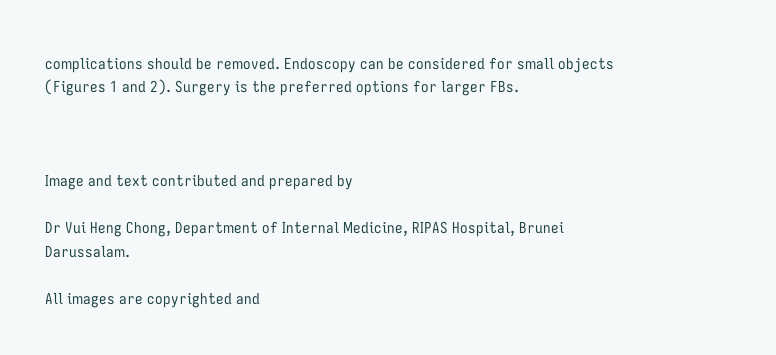complications should be removed. Endoscopy can be considered for small objects (Figures 1 and 2). Surgery is the preferred options for larger FBs.



Image and text contributed and prepared by

Dr Vui Heng Chong, Department of Internal Medicine, RIPAS Hospital, Brunei Darussalam.

All images are copyrighted and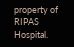property of RIPAS Hospital.